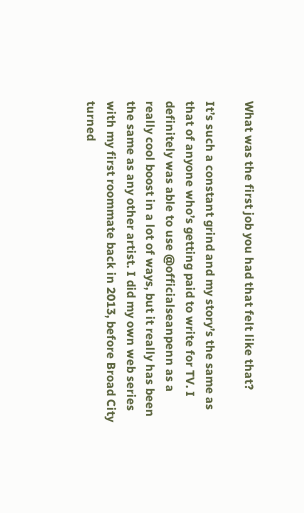What was the first job you had that felt like that?

It’s such a constant grind and my story’s the same as that of anyone who’s getting paid to write for TV. I definitely was able to use @officialseanpenn as a really cool boost in a lot of ways, but it really has been the same as any other artist. I did my own web series with my first roommate back in 2013, before Broad City turned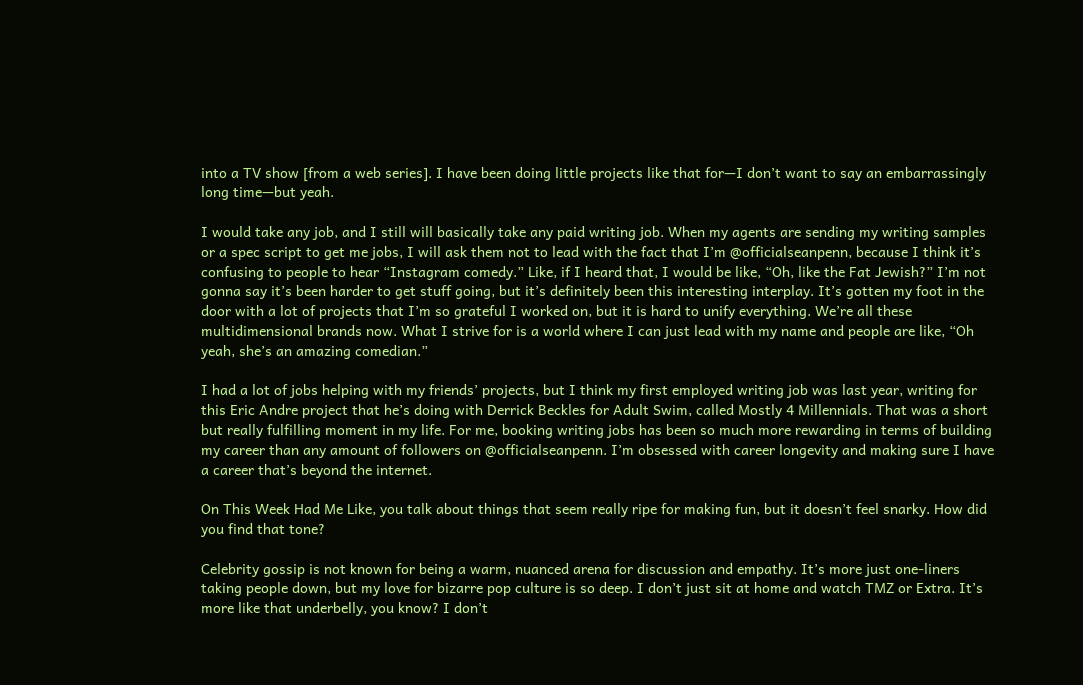into a TV show [from a web series]. I have been doing little projects like that for—I don’t want to say an embarrassingly long time—but yeah.

I would take any job, and I still will basically take any paid writing job. When my agents are sending my writing samples or a spec script to get me jobs, I will ask them not to lead with the fact that I’m @officialseanpenn, because I think it’s confusing to people to hear “Instagram comedy.” Like, if I heard that, I would be like, “Oh, like the Fat Jewish?” I’m not gonna say it’s been harder to get stuff going, but it’s definitely been this interesting interplay. It’s gotten my foot in the door with a lot of projects that I’m so grateful I worked on, but it is hard to unify everything. We’re all these multidimensional brands now. What I strive for is a world where I can just lead with my name and people are like, “Oh yeah, she’s an amazing comedian.”

I had a lot of jobs helping with my friends’ projects, but I think my first employed writing job was last year, writing for this Eric Andre project that he’s doing with Derrick Beckles for Adult Swim, called Mostly 4 Millennials. That was a short but really fulfilling moment in my life. For me, booking writing jobs has been so much more rewarding in terms of building my career than any amount of followers on @officialseanpenn. I’m obsessed with career longevity and making sure I have a career that’s beyond the internet.

On This Week Had Me Like, you talk about things that seem really ripe for making fun, but it doesn’t feel snarky. How did you find that tone?

Celebrity gossip is not known for being a warm, nuanced arena for discussion and empathy. It’s more just one-liners taking people down, but my love for bizarre pop culture is so deep. I don’t just sit at home and watch TMZ or Extra. It’s more like that underbelly, you know? I don’t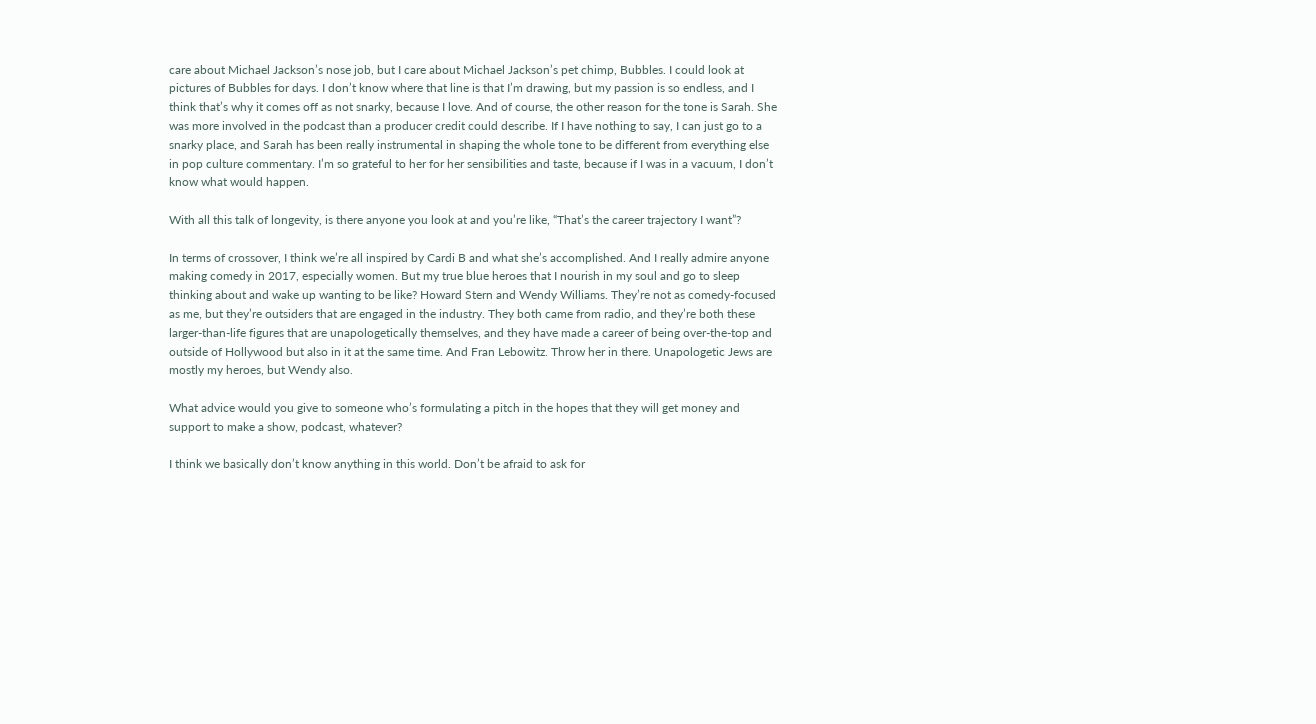care about Michael Jackson’s nose job, but I care about Michael Jackson’s pet chimp, Bubbles. I could look at pictures of Bubbles for days. I don’t know where that line is that I’m drawing, but my passion is so endless, and I think that’s why it comes off as not snarky, because I love. And of course, the other reason for the tone is Sarah. She was more involved in the podcast than a producer credit could describe. If I have nothing to say, I can just go to a snarky place, and Sarah has been really instrumental in shaping the whole tone to be different from everything else in pop culture commentary. I’m so grateful to her for her sensibilities and taste, because if I was in a vacuum, I don’t know what would happen.

With all this talk of longevity, is there anyone you look at and you’re like, “That’s the career trajectory I want”?

In terms of crossover, I think we’re all inspired by Cardi B and what she’s accomplished. And I really admire anyone making comedy in 2017, especially women. But my true blue heroes that I nourish in my soul and go to sleep thinking about and wake up wanting to be like? Howard Stern and Wendy Williams. They’re not as comedy-focused as me, but they’re outsiders that are engaged in the industry. They both came from radio, and they’re both these larger-than-life figures that are unapologetically themselves, and they have made a career of being over-the-top and outside of Hollywood but also in it at the same time. And Fran Lebowitz. Throw her in there. Unapologetic Jews are mostly my heroes, but Wendy also.

What advice would you give to someone who’s formulating a pitch in the hopes that they will get money and support to make a show, podcast, whatever?

I think we basically don’t know anything in this world. Don’t be afraid to ask for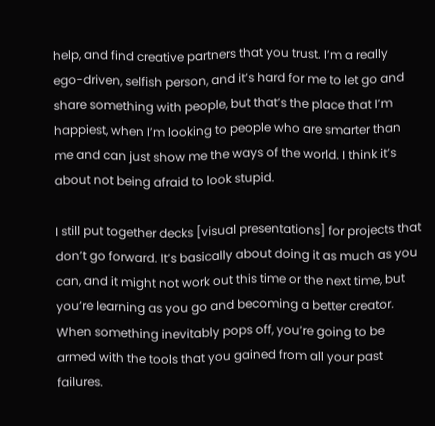help, and find creative partners that you trust. I’m a really ego-driven, selfish person, and it’s hard for me to let go and share something with people, but that’s the place that I’m happiest, when I’m looking to people who are smarter than me and can just show me the ways of the world. I think it’s about not being afraid to look stupid.

I still put together decks [visual presentations] for projects that don’t go forward. It’s basically about doing it as much as you can, and it might not work out this time or the next time, but you’re learning as you go and becoming a better creator. When something inevitably pops off, you’re going to be armed with the tools that you gained from all your past failures.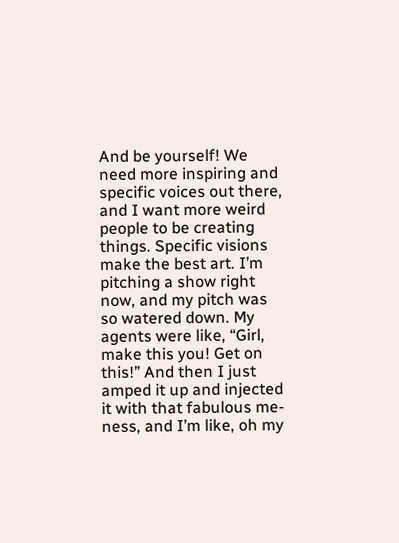And be yourself! We need more inspiring and specific voices out there, and I want more weird people to be creating things. Specific visions make the best art. I’m pitching a show right now, and my pitch was so watered down. My agents were like, “Girl, make this you! Get on this!” And then I just amped it up and injected it with that fabulous me-ness, and I’m like, oh my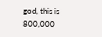god, this is 800,000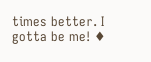times better. I gotta be me! ♦